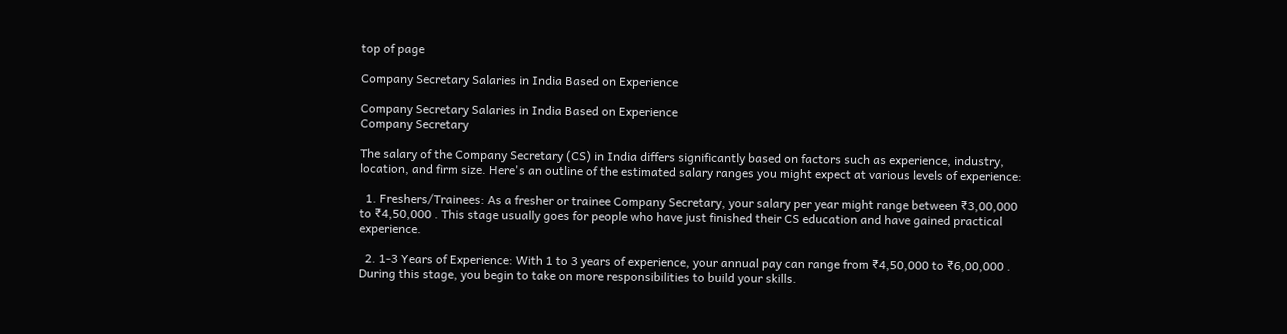top of page

Company Secretary Salaries in India Based on Experience

Company Secretary Salaries in India Based on Experience
Company Secretary

The salary of the Company Secretary (CS) in India differs significantly based on factors such as experience, industry, location, and firm size. Here's an outline of the estimated salary ranges you might expect at various levels of experience:

  1. Freshers/Trainees: As a fresher or trainee Company Secretary, your salary per year might range between ₹3,00,000 to ₹4,50,000 . This stage usually goes for people who have just finished their CS education and have gained practical experience.

  2. 1-3 Years of Experience: With 1 to 3 years of experience, your annual pay can range from ₹4,50,000 to ₹6,00,000 . During this stage, you begin to take on more responsibilities to build your skills.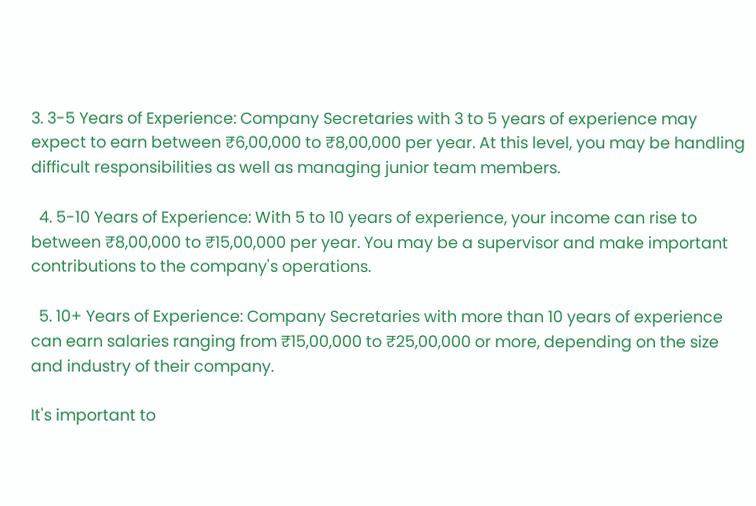3. 3-5 Years of Experience: Company Secretaries with 3 to 5 years of experience may expect to earn between ₹6,00,000 to ₹8,00,000 per year. At this level, you may be handling difficult responsibilities as well as managing junior team members.

  4. 5-10 Years of Experience: With 5 to 10 years of experience, your income can rise to between ₹8,00,000 to ₹15,00,000 per year. You may be a supervisor and make important contributions to the company's operations.

  5. 10+ Years of Experience: Company Secretaries with more than 10 years of experience can earn salaries ranging from ₹15,00,000 to ₹25,00,000 or more, depending on the size and industry of their company.

It's important to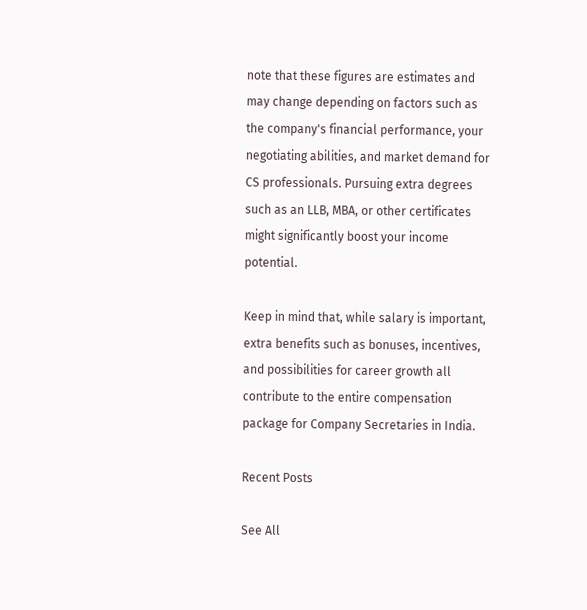note that these figures are estimates and may change depending on factors such as the company's financial performance, your negotiating abilities, and market demand for CS professionals. Pursuing extra degrees such as an LLB, MBA, or other certificates might significantly boost your income potential.

Keep in mind that, while salary is important, extra benefits such as bonuses, incentives, and possibilities for career growth all contribute to the entire compensation package for Company Secretaries in India.

Recent Posts

See All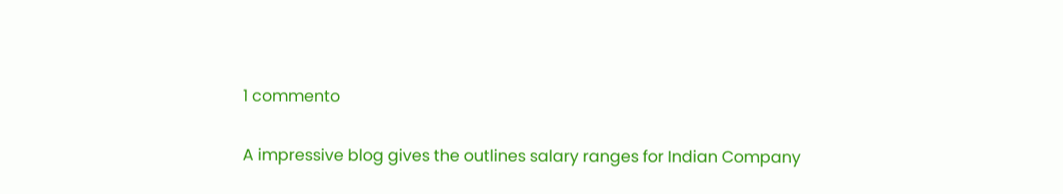1 commento

A impressive blog gives the outlines salary ranges for Indian Company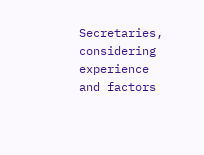Secretaries, considering experience and factors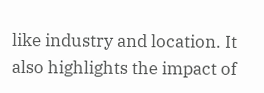like industry and location. It also highlights the impact of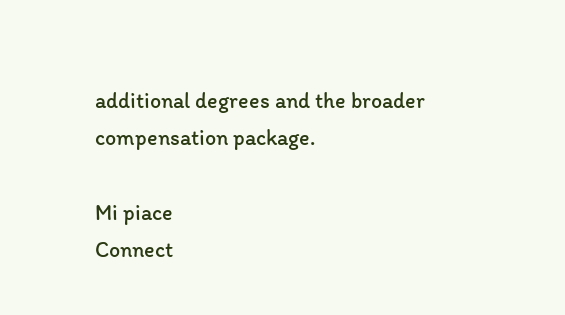additional degrees and the broader compensation package.

Mi piace
Connect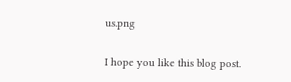us.png

I hope you like this blog post.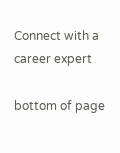Connect with a career expert

bottom of page